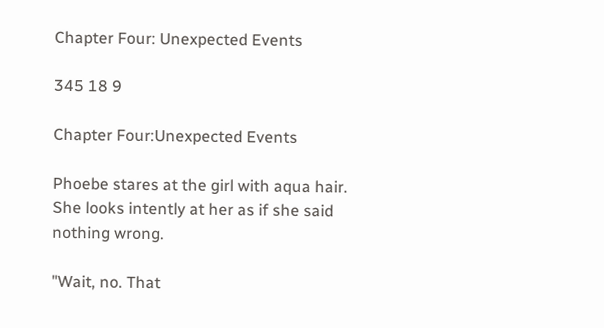Chapter Four: Unexpected Events

345 18 9

Chapter Four:Unexpected Events

Phoebe stares at the girl with aqua hair. She looks intently at her as if she said nothing wrong.

"Wait, no. That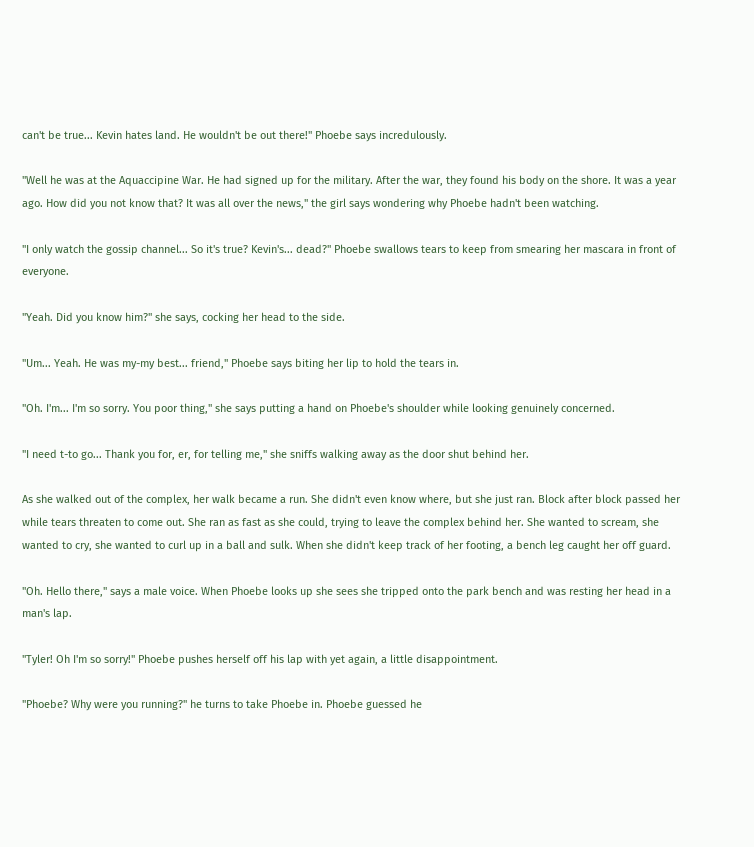can't be true... Kevin hates land. He wouldn't be out there!" Phoebe says incredulously.

"Well he was at the Aquaccipine War. He had signed up for the military. After the war, they found his body on the shore. It was a year ago. How did you not know that? It was all over the news," the girl says wondering why Phoebe hadn't been watching.

"I only watch the gossip channel... So it's true? Kevin's... dead?" Phoebe swallows tears to keep from smearing her mascara in front of everyone.

"Yeah. Did you know him?" she says, cocking her head to the side.

"Um... Yeah. He was my-my best... friend," Phoebe says biting her lip to hold the tears in.

"Oh. I'm... I'm so sorry. You poor thing," she says putting a hand on Phoebe's shoulder while looking genuinely concerned.

"I need t-to go... Thank you for, er, for telling me," she sniffs walking away as the door shut behind her.

As she walked out of the complex, her walk became a run. She didn't even know where, but she just ran. Block after block passed her while tears threaten to come out. She ran as fast as she could, trying to leave the complex behind her. She wanted to scream, she wanted to cry, she wanted to curl up in a ball and sulk. When she didn't keep track of her footing, a bench leg caught her off guard.

"Oh. Hello there," says a male voice. When Phoebe looks up she sees she tripped onto the park bench and was resting her head in a man's lap.

"Tyler! Oh I'm so sorry!" Phoebe pushes herself off his lap with yet again, a little disappointment.

"Phoebe? Why were you running?" he turns to take Phoebe in. Phoebe guessed he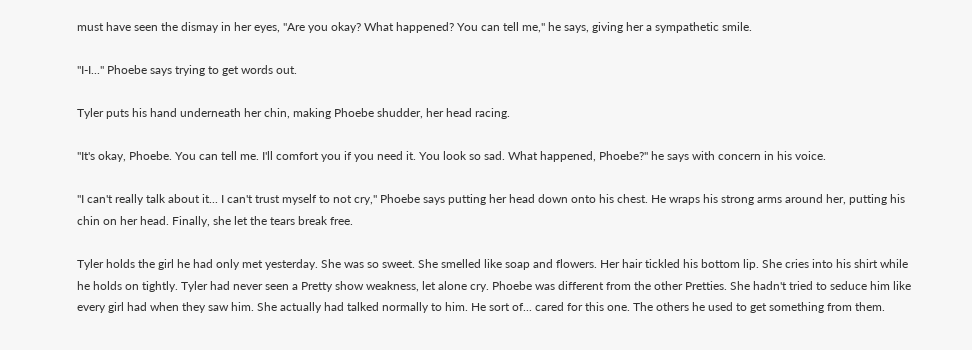must have seen the dismay in her eyes, "Are you okay? What happened? You can tell me," he says, giving her a sympathetic smile.

"I-I..." Phoebe says trying to get words out.

Tyler puts his hand underneath her chin, making Phoebe shudder, her head racing.

"It's okay, Phoebe. You can tell me. I'll comfort you if you need it. You look so sad. What happened, Phoebe?" he says with concern in his voice.

"I can't really talk about it... I can't trust myself to not cry," Phoebe says putting her head down onto his chest. He wraps his strong arms around her, putting his chin on her head. Finally, she let the tears break free.

Tyler holds the girl he had only met yesterday. She was so sweet. She smelled like soap and flowers. Her hair tickled his bottom lip. She cries into his shirt while he holds on tightly. Tyler had never seen a Pretty show weakness, let alone cry. Phoebe was different from the other Pretties. She hadn't tried to seduce him like every girl had when they saw him. She actually had talked normally to him. He sort of... cared for this one. The others he used to get something from them.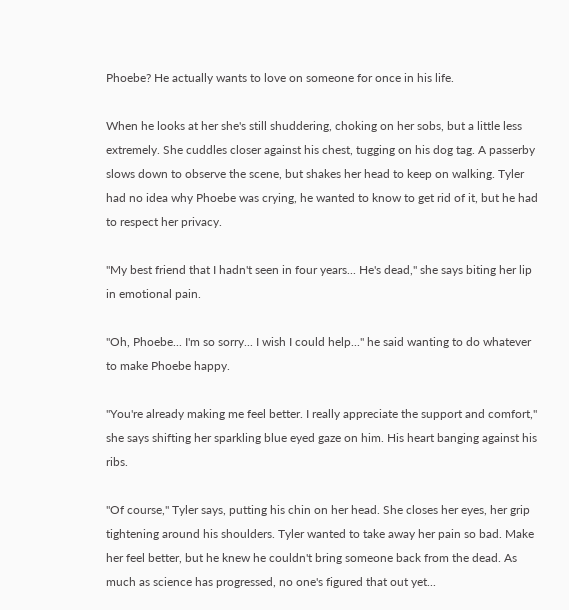Phoebe? He actually wants to love on someone for once in his life.

When he looks at her she's still shuddering, choking on her sobs, but a little less extremely. She cuddles closer against his chest, tugging on his dog tag. A passerby slows down to observe the scene, but shakes her head to keep on walking. Tyler had no idea why Phoebe was crying, he wanted to know to get rid of it, but he had to respect her privacy.

"My best friend that I hadn't seen in four years... He's dead," she says biting her lip in emotional pain.

"Oh, Phoebe... I'm so sorry... I wish I could help..." he said wanting to do whatever to make Phoebe happy.

"You're already making me feel better. I really appreciate the support and comfort," she says shifting her sparkling blue eyed gaze on him. His heart banging against his ribs.

"Of course," Tyler says, putting his chin on her head. She closes her eyes, her grip tightening around his shoulders. Tyler wanted to take away her pain so bad. Make her feel better, but he knew he couldn't bring someone back from the dead. As much as science has progressed, no one's figured that out yet...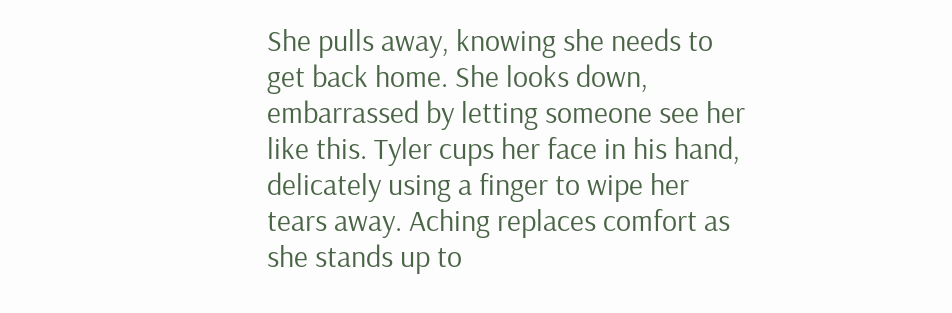She pulls away, knowing she needs to get back home. She looks down, embarrassed by letting someone see her like this. Tyler cups her face in his hand, delicately using a finger to wipe her tears away. Aching replaces comfort as she stands up to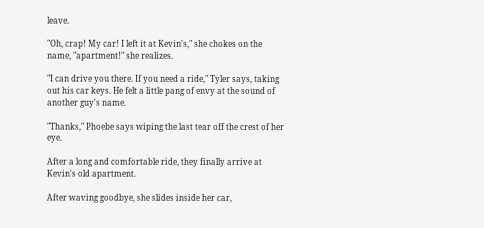leave.

"Oh, crap! My car! I left it at Kevin's," she chokes on the name, "apartment!" she realizes.

"I can drive you there. If you need a ride," Tyler says, taking out his car keys. He felt a little pang of envy at the sound of another guy's name.

"Thanks," Phoebe says wiping the last tear off the crest of her eye.

After a long and comfortable ride, they finally arrive at Kevin's old apartment.

After waving goodbye, she slides inside her car,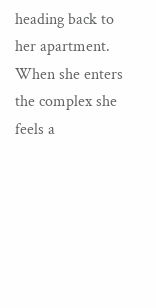heading back to her apartment. When she enters the complex she feels a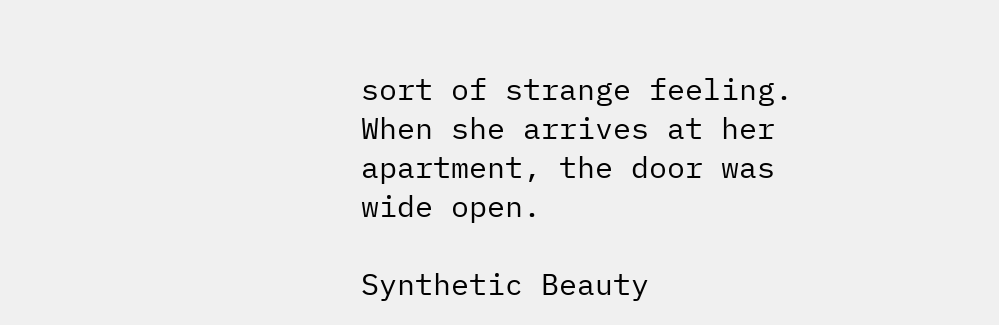sort of strange feeling. When she arrives at her apartment, the door was wide open.

Synthetic Beauty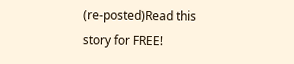(re-posted)Read this story for FREE!